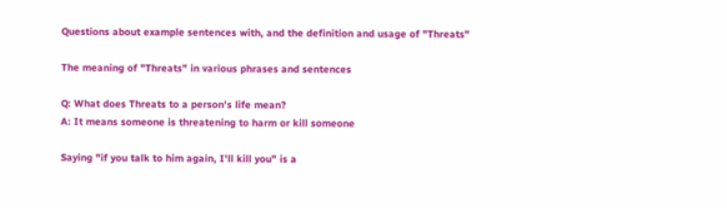Questions about example sentences with, and the definition and usage of "Threats"

The meaning of "Threats" in various phrases and sentences

Q: What does Threats to a person's life mean?
A: It means someone is threatening to harm or kill someone

Saying "if you talk to him again, I'll kill you" is a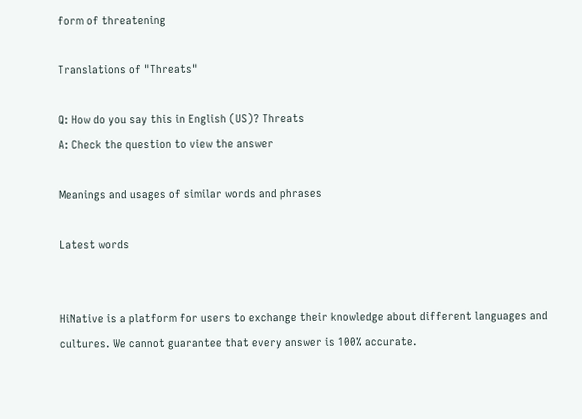form of threatening

Translations of "Threats"

Q: How do you say this in English (US)? Threats
A: Check the question to view the answer

Meanings and usages of similar words and phrases

Latest words


HiNative is a platform for users to exchange their knowledge about different languages and cultures. We cannot guarantee that every answer is 100% accurate.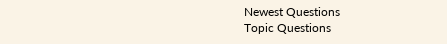Newest Questions
Topic Questions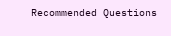Recommended Questions